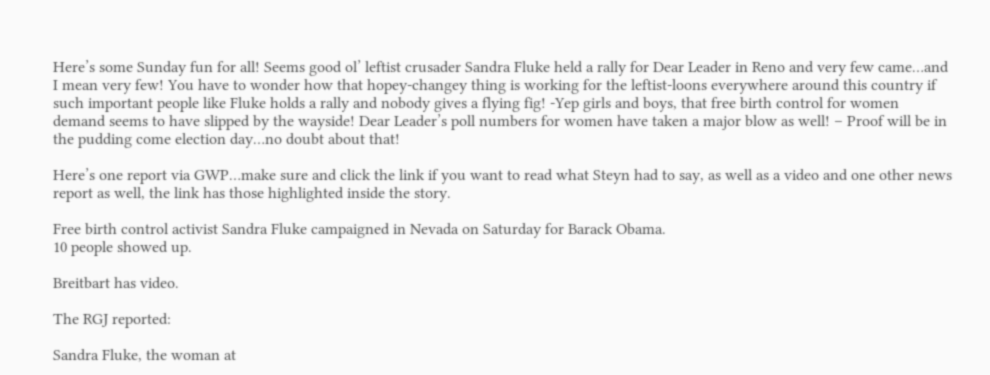Here’s some Sunday fun for all! Seems good ol’ leftist crusader Sandra Fluke held a rally for Dear Leader in Reno and very few came…and I mean very few! You have to wonder how that hopey-changey thing is working for the leftist-loons everywhere around this country if such important people like Fluke holds a rally and nobody gives a flying fig! -Yep girls and boys, that free birth control for women demand seems to have slipped by the wayside! Dear Leader’s poll numbers for women have taken a major blow as well! – Proof will be in the pudding come election day…no doubt about that!

Here’s one report via GWP…make sure and click the link if you want to read what Steyn had to say, as well as a video and one other news report as well, the link has those highlighted inside the story.

Free birth control activist Sandra Fluke campaigned in Nevada on Saturday for Barack Obama.
10 people showed up.

Breitbart has video.

The RGJ reported:

Sandra Fluke, the woman at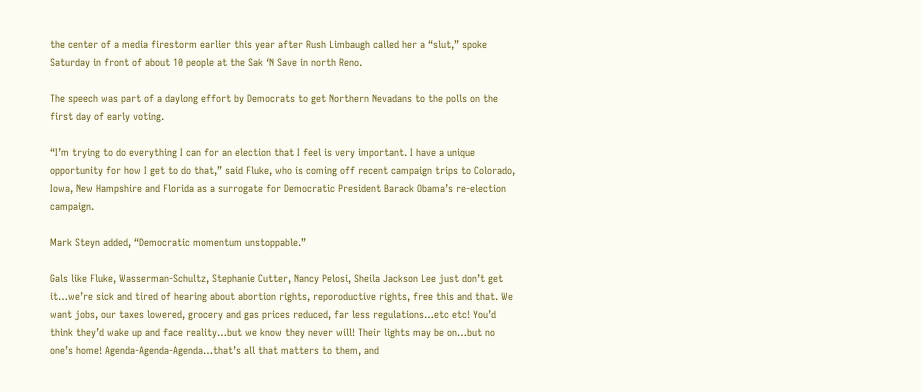the center of a media firestorm earlier this year after Rush Limbaugh called her a “slut,” spoke Saturday in front of about 10 people at the Sak ‘N Save in north Reno.

The speech was part of a daylong effort by Democrats to get Northern Nevadans to the polls on the first day of early voting.

“I’m trying to do everything I can for an election that I feel is very important. I have a unique opportunity for how I get to do that,” said Fluke, who is coming off recent campaign trips to Colorado, Iowa, New Hampshire and Florida as a surrogate for Democratic President Barack Obama’s re-election campaign.

Mark Steyn added, “Democratic momentum unstoppable.”

Gals like Fluke, Wasserman-Schultz, Stephanie Cutter, Nancy Pelosi, Sheila Jackson Lee just don’t get it…we’re sick and tired of hearing about abortion rights, reporoductive rights, free this and that. We want jobs, our taxes lowered, grocery and gas prices reduced, far less regulations…etc etc! You’d think they’d wake up and face reality…but we know they never will! Their lights may be on…but no one’s home! Agenda-Agenda-Agenda…that’s all that matters to them, and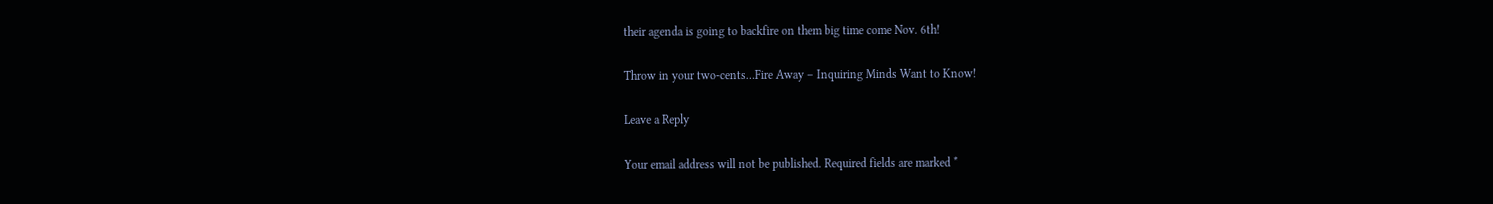their agenda is going to backfire on them big time come Nov. 6th!

Throw in your two-cents…Fire Away – Inquiring Minds Want to Know!

Leave a Reply

Your email address will not be published. Required fields are marked *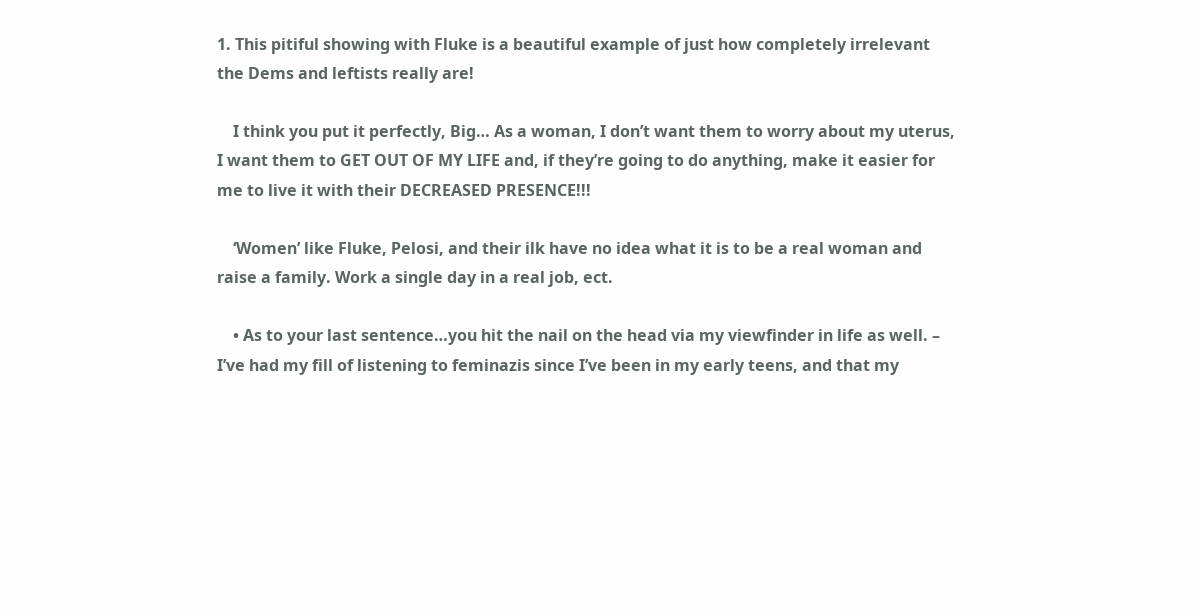1. This pitiful showing with Fluke is a beautiful example of just how completely irrelevant the Dems and leftists really are!

    I think you put it perfectly, Big… As a woman, I don’t want them to worry about my uterus, I want them to GET OUT OF MY LIFE and, if they’re going to do anything, make it easier for me to live it with their DECREASED PRESENCE!!!

    ‘Women’ like Fluke, Pelosi, and their ilk have no idea what it is to be a real woman and raise a family. Work a single day in a real job, ect.

    • As to your last sentence…you hit the nail on the head via my viewfinder in life as well. – I’ve had my fill of listening to feminazis since I’ve been in my early teens, and that my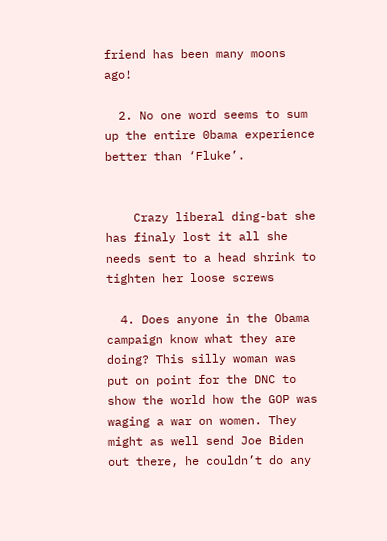friend has been many moons ago!

  2. No one word seems to sum up the entire 0bama experience better than ‘Fluke’.


    Crazy liberal ding-bat she has finaly lost it all she needs sent to a head shrink to tighten her loose screws

  4. Does anyone in the Obama campaign know what they are doing? This silly woman was put on point for the DNC to show the world how the GOP was waging a war on women. They might as well send Joe Biden out there, he couldn’t do any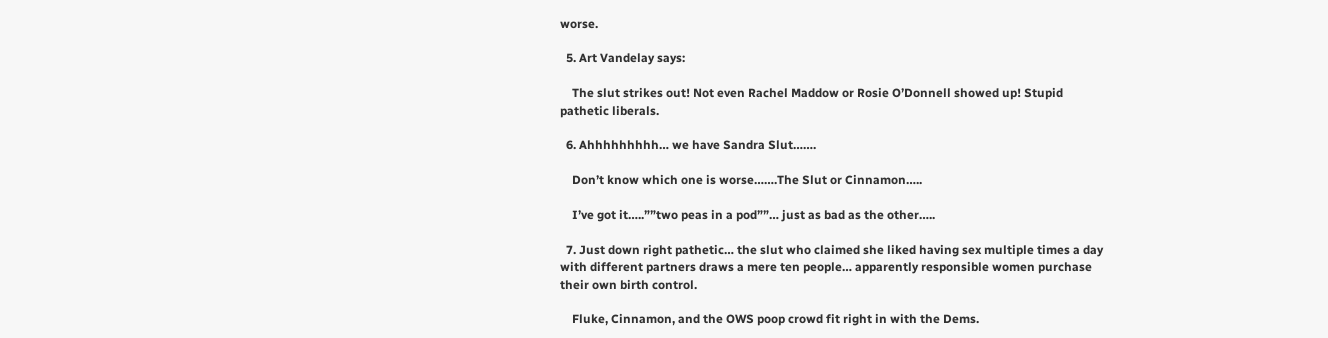worse.

  5. Art Vandelay says:

    The slut strikes out! Not even Rachel Maddow or Rosie O’Donnell showed up! Stupid pathetic liberals.

  6. Ahhhhhhhhh… we have Sandra Slut…….

    Don’t know which one is worse…….The Slut or Cinnamon…..

    I’ve got it…..””two peas in a pod””… just as bad as the other…..

  7. Just down right pathetic… the slut who claimed she liked having sex multiple times a day with different partners draws a mere ten people… apparently responsible women purchase their own birth control.

    Fluke, Cinnamon, and the OWS poop crowd fit right in with the Dems.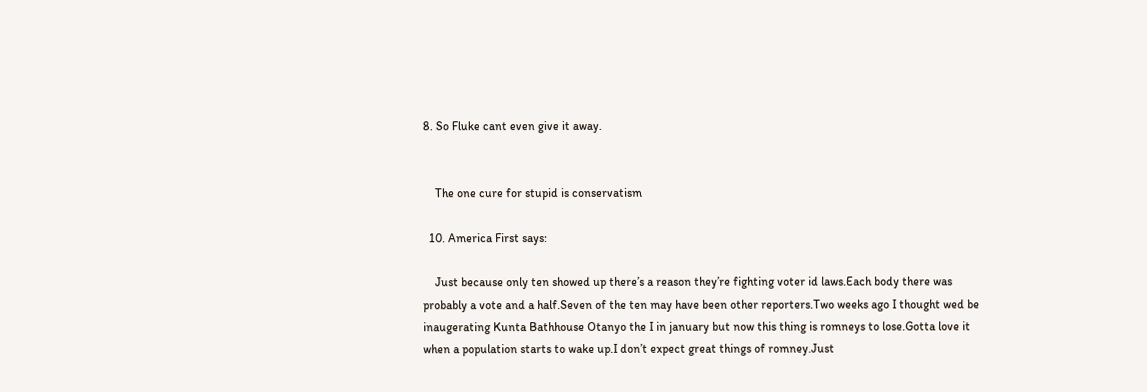8. So Fluke cant even give it away.


    The one cure for stupid is conservatism

  10. America First says:

    Just because only ten showed up there’s a reason they’re fighting voter id laws.Each body there was probably a vote and a half.Seven of the ten may have been other reporters.Two weeks ago I thought wed be inaugerating Kunta Bathhouse Otanyo the I in january but now this thing is romneys to lose.Gotta love it when a population starts to wake up.I don’t expect great things of romney.Just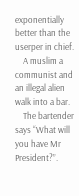exponentially better than the userper in chief.
    A muslim a communist and an illegal alien walk into a bar.
    The bartender says “What will you have Mr President?”.